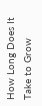How Long Does It Take to Grow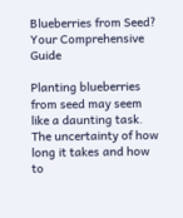Blueberries from Seed? Your Comprehensive Guide

Planting blueberries from seed may seem like a daunting task. The uncertainty of how long it takes and how to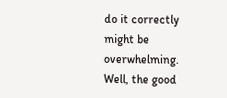do it correctly might be overwhelming. Well, the good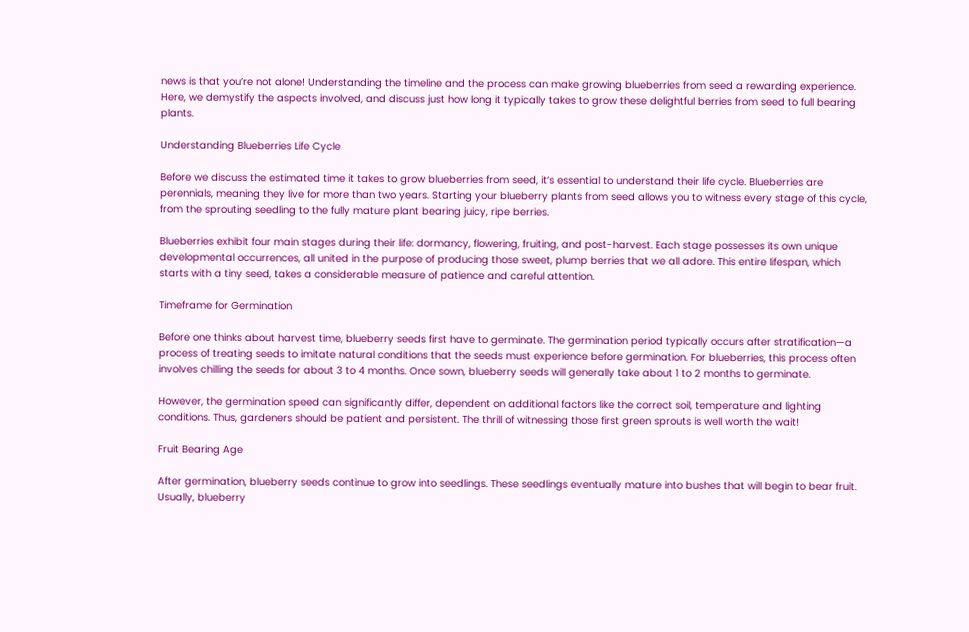news is that you’re not alone! Understanding the timeline and the process can make growing blueberries from seed a rewarding experience. Here, we demystify the aspects involved, and discuss just how long it typically takes to grow these delightful berries from seed to full bearing plants.

Understanding Blueberries Life Cycle

Before we discuss the estimated time it takes to grow blueberries from seed, it’s essential to understand their life cycle. Blueberries are perennials, meaning they live for more than two years. Starting your blueberry plants from seed allows you to witness every stage of this cycle, from the sprouting seedling to the fully mature plant bearing juicy, ripe berries.

Blueberries exhibit four main stages during their life: dormancy, flowering, fruiting, and post-harvest. Each stage possesses its own unique developmental occurrences, all united in the purpose of producing those sweet, plump berries that we all adore. This entire lifespan, which starts with a tiny seed, takes a considerable measure of patience and careful attention.

Timeframe for Germination

Before one thinks about harvest time, blueberry seeds first have to germinate. The germination period typically occurs after stratification—a process of treating seeds to imitate natural conditions that the seeds must experience before germination. For blueberries, this process often involves chilling the seeds for about 3 to 4 months. Once sown, blueberry seeds will generally take about 1 to 2 months to germinate.

However, the germination speed can significantly differ, dependent on additional factors like the correct soil, temperature and lighting conditions. Thus, gardeners should be patient and persistent. The thrill of witnessing those first green sprouts is well worth the wait!

Fruit Bearing Age

After germination, blueberry seeds continue to grow into seedlings. These seedlings eventually mature into bushes that will begin to bear fruit. Usually, blueberry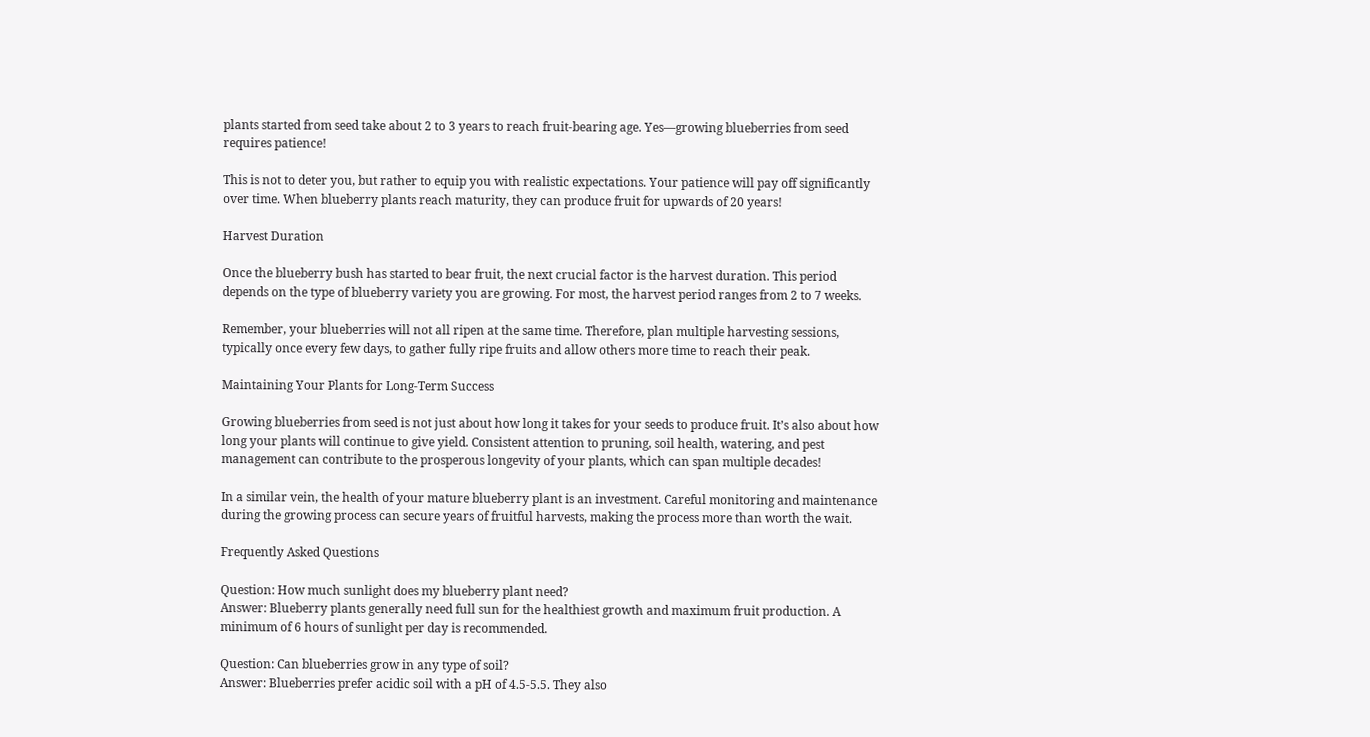plants started from seed take about 2 to 3 years to reach fruit-bearing age. Yes—growing blueberries from seed requires patience!

This is not to deter you, but rather to equip you with realistic expectations. Your patience will pay off significantly over time. When blueberry plants reach maturity, they can produce fruit for upwards of 20 years!

Harvest Duration

Once the blueberry bush has started to bear fruit, the next crucial factor is the harvest duration. This period depends on the type of blueberry variety you are growing. For most, the harvest period ranges from 2 to 7 weeks.

Remember, your blueberries will not all ripen at the same time. Therefore, plan multiple harvesting sessions, typically once every few days, to gather fully ripe fruits and allow others more time to reach their peak.

Maintaining Your Plants for Long-Term Success

Growing blueberries from seed is not just about how long it takes for your seeds to produce fruit. It’s also about how long your plants will continue to give yield. Consistent attention to pruning, soil health, watering, and pest management can contribute to the prosperous longevity of your plants, which can span multiple decades!

In a similar vein, the health of your mature blueberry plant is an investment. Careful monitoring and maintenance during the growing process can secure years of fruitful harvests, making the process more than worth the wait.

Frequently Asked Questions

Question: How much sunlight does my blueberry plant need?
Answer: Blueberry plants generally need full sun for the healthiest growth and maximum fruit production. A minimum of 6 hours of sunlight per day is recommended.

Question: Can blueberries grow in any type of soil?
Answer: Blueberries prefer acidic soil with a pH of 4.5-5.5. They also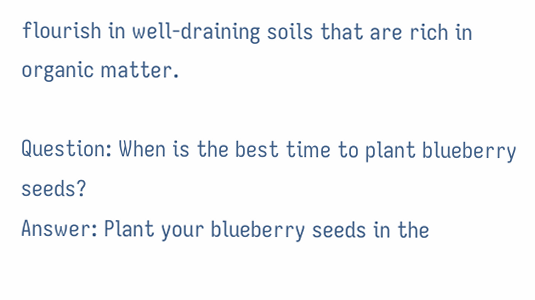flourish in well-draining soils that are rich in organic matter.

Question: When is the best time to plant blueberry seeds?
Answer: Plant your blueberry seeds in the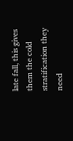late fall, this gives them the cold stratification they need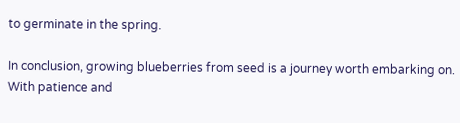to germinate in the spring.

In conclusion, growing blueberries from seed is a journey worth embarking on. With patience and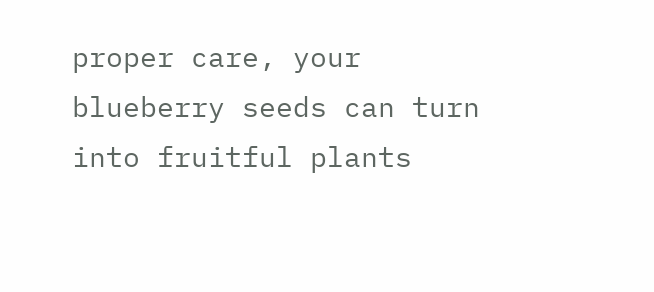proper care, your blueberry seeds can turn into fruitful plants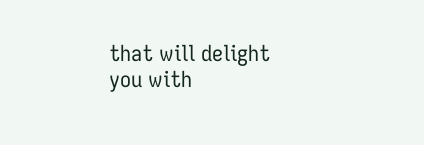that will delight you with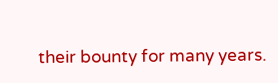their bounty for many years.